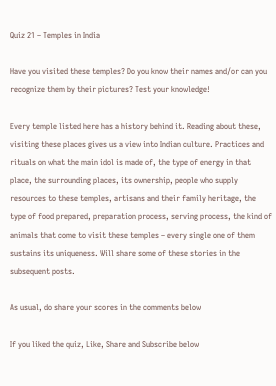Quiz 21 – Temples in India

Have you visited these temples? Do you know their names and/or can you recognize them by their pictures? Test your knowledge!

Every temple listed here has a history behind it. Reading about these, visiting these places gives us a view into Indian culture. Practices and rituals on what the main idol is made of, the type of energy in that place, the surrounding places, its ownership, people who supply resources to these temples, artisans and their family heritage, the type of food prepared, preparation process, serving process, the kind of animals that come to visit these temples – every single one of them sustains its uniqueness. Will share some of these stories in the subsequent posts.

As usual, do share your scores in the comments below

If you liked the quiz, Like, Share and Subscribe below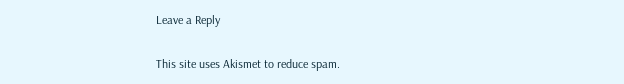Leave a Reply

This site uses Akismet to reduce spam.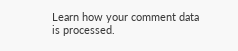Learn how your comment data is processed.